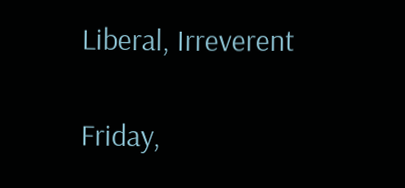Liberal, Irreverent

Friday,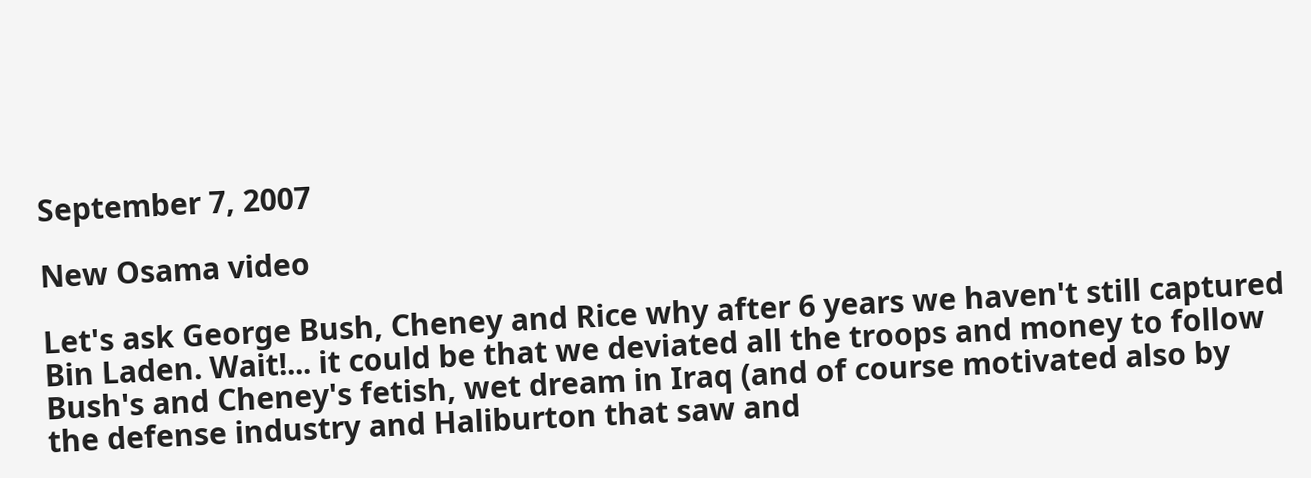September 7, 2007

New Osama video

Let's ask George Bush, Cheney and Rice why after 6 years we haven't still captured Bin Laden. Wait!... it could be that we deviated all the troops and money to follow Bush's and Cheney's fetish, wet dream in Iraq (and of course motivated also by the defense industry and Haliburton that saw and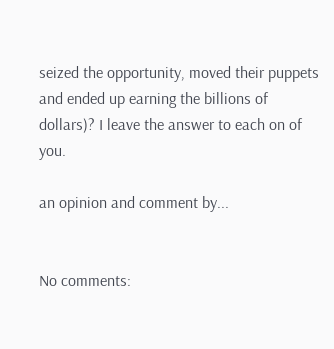seized the opportunity, moved their puppets and ended up earning the billions of dollars)? I leave the answer to each on of you.

an opinion and comment by...


No comments: